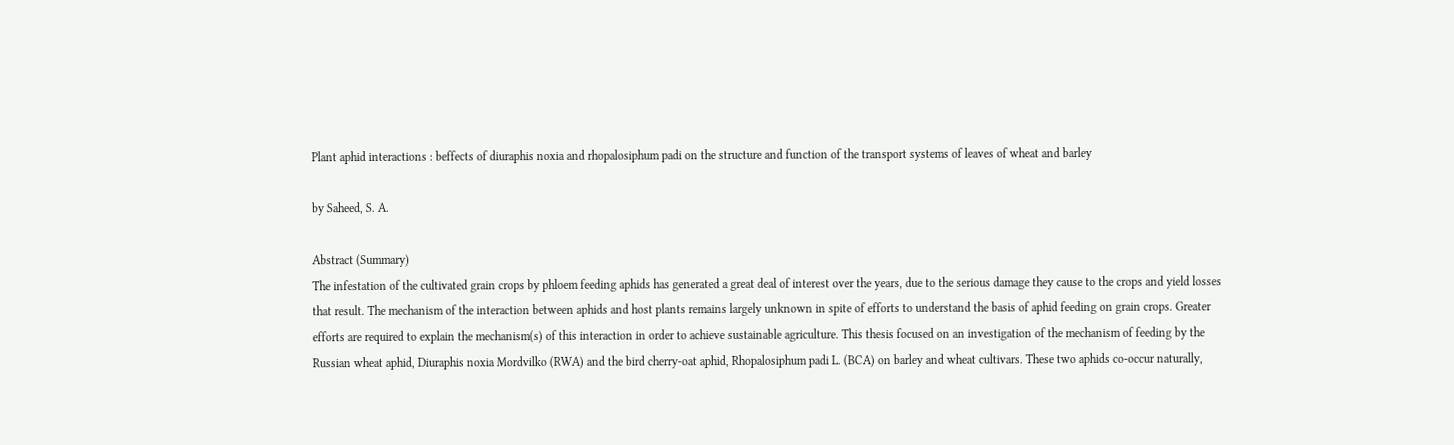Plant aphid interactions : beffects of diuraphis noxia and rhopalosiphum padi on the structure and function of the transport systems of leaves of wheat and barley

by Saheed, S. A.

Abstract (Summary)
The infestation of the cultivated grain crops by phloem feeding aphids has generated a great deal of interest over the years, due to the serious damage they cause to the crops and yield losses that result. The mechanism of the interaction between aphids and host plants remains largely unknown in spite of efforts to understand the basis of aphid feeding on grain crops. Greater efforts are required to explain the mechanism(s) of this interaction in order to achieve sustainable agriculture. This thesis focused on an investigation of the mechanism of feeding by the Russian wheat aphid, Diuraphis noxia Mordvilko (RWA) and the bird cherry-oat aphid, Rhopalosiphum padi L. (BCA) on barley and wheat cultivars. These two aphids co-occur naturally,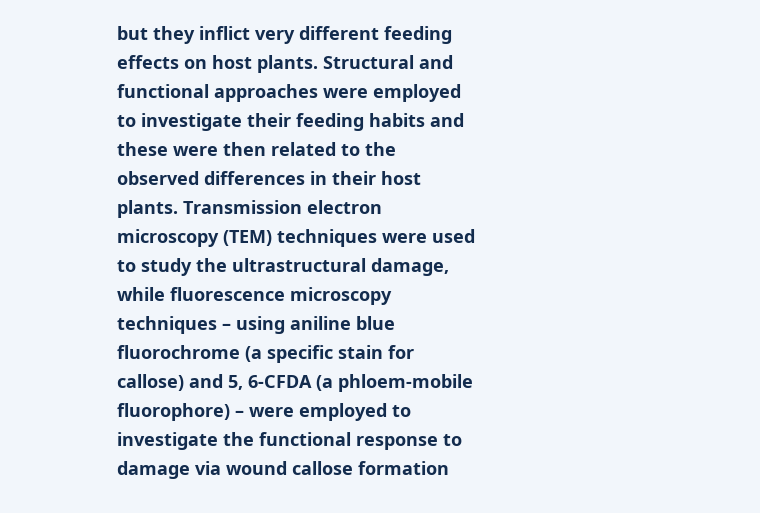but they inflict very different feeding effects on host plants. Structural and functional approaches were employed to investigate their feeding habits and these were then related to the observed differences in their host plants. Transmission electron microscopy (TEM) techniques were used to study the ultrastructural damage, while fluorescence microscopy techniques – using aniline blue fluorochrome (a specific stain for callose) and 5, 6-CFDA (a phloem-mobile fluorophore) – were employed to investigate the functional response to damage via wound callose formation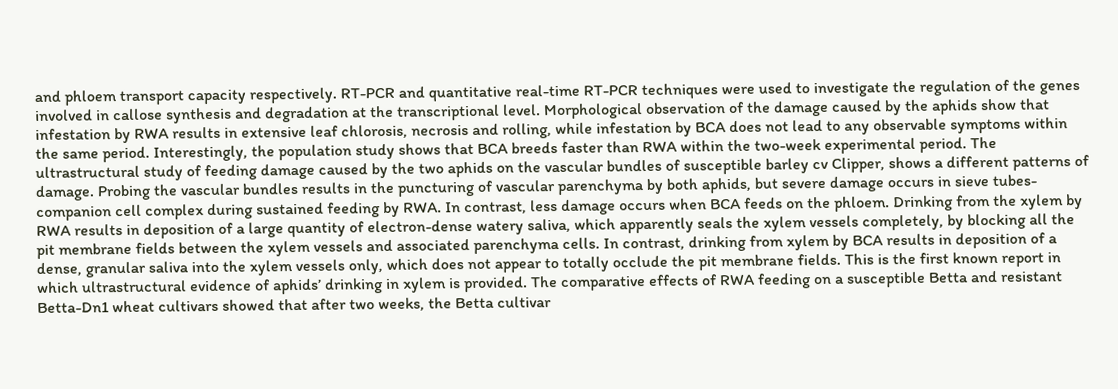and phloem transport capacity respectively. RT-PCR and quantitative real-time RT-PCR techniques were used to investigate the regulation of the genes involved in callose synthesis and degradation at the transcriptional level. Morphological observation of the damage caused by the aphids show that infestation by RWA results in extensive leaf chlorosis, necrosis and rolling, while infestation by BCA does not lead to any observable symptoms within the same period. Interestingly, the population study shows that BCA breeds faster than RWA within the two-week experimental period. The ultrastructural study of feeding damage caused by the two aphids on the vascular bundles of susceptible barley cv Clipper, shows a different patterns of damage. Probing the vascular bundles results in the puncturing of vascular parenchyma by both aphids, but severe damage occurs in sieve tubes-companion cell complex during sustained feeding by RWA. In contrast, less damage occurs when BCA feeds on the phloem. Drinking from the xylem by RWA results in deposition of a large quantity of electron-dense watery saliva, which apparently seals the xylem vessels completely, by blocking all the pit membrane fields between the xylem vessels and associated parenchyma cells. In contrast, drinking from xylem by BCA results in deposition of a dense, granular saliva into the xylem vessels only, which does not appear to totally occlude the pit membrane fields. This is the first known report in which ultrastructural evidence of aphids’ drinking in xylem is provided. The comparative effects of RWA feeding on a susceptible Betta and resistant Betta-Dn1 wheat cultivars showed that after two weeks, the Betta cultivar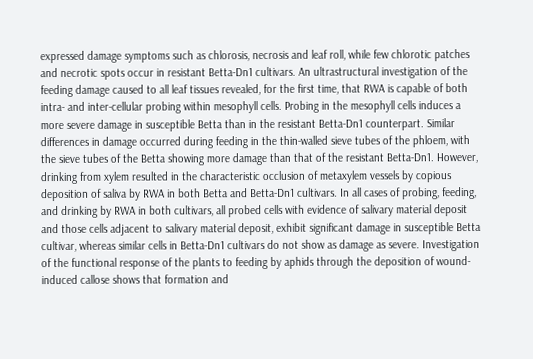expressed damage symptoms such as chlorosis, necrosis and leaf roll, while few chlorotic patches and necrotic spots occur in resistant Betta-Dn1 cultivars. An ultrastructural investigation of the feeding damage caused to all leaf tissues revealed, for the first time, that RWA is capable of both intra- and inter-cellular probing within mesophyll cells. Probing in the mesophyll cells induces a more severe damage in susceptible Betta than in the resistant Betta-Dn1 counterpart. Similar differences in damage occurred during feeding in the thin-walled sieve tubes of the phloem, with the sieve tubes of the Betta showing more damage than that of the resistant Betta-Dn1. However, drinking from xylem resulted in the characteristic occlusion of metaxylem vessels by copious deposition of saliva by RWA in both Betta and Betta-Dn1 cultivars. In all cases of probing, feeding, and drinking by RWA in both cultivars, all probed cells with evidence of salivary material deposit and those cells adjacent to salivary material deposit, exhibit significant damage in susceptible Betta cultivar, whereas similar cells in Betta-Dn1 cultivars do not show as damage as severe. Investigation of the functional response of the plants to feeding by aphids through the deposition of wound-induced callose shows that formation and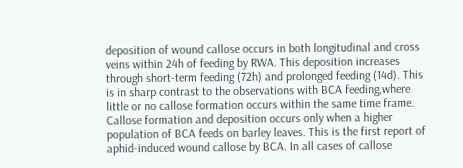deposition of wound callose occurs in both longitudinal and cross veins within 24h of feeding by RWA. This deposition increases through short-term feeding (72h) and prolonged feeding (14d). This is in sharp contrast to the observations with BCA feeding,where little or no callose formation occurs within the same time frame. Callose formation and deposition occurs only when a higher population of BCA feeds on barley leaves. This is the first report of aphid-induced wound callose by BCA. In all cases of callose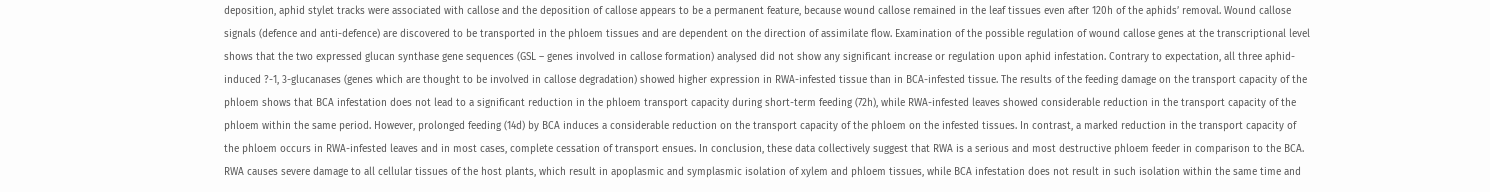deposition, aphid stylet tracks were associated with callose and the deposition of callose appears to be a permanent feature, because wound callose remained in the leaf tissues even after 120h of the aphids’ removal. Wound callose signals (defence and anti-defence) are discovered to be transported in the phloem tissues and are dependent on the direction of assimilate flow. Examination of the possible regulation of wound callose genes at the transcriptional level shows that the two expressed glucan synthase gene sequences (GSL – genes involved in callose formation) analysed did not show any significant increase or regulation upon aphid infestation. Contrary to expectation, all three aphid-induced ?-1, 3-glucanases (genes which are thought to be involved in callose degradation) showed higher expression in RWA-infested tissue than in BCA-infested tissue. The results of the feeding damage on the transport capacity of the phloem shows that BCA infestation does not lead to a significant reduction in the phloem transport capacity during short-term feeding (72h), while RWA-infested leaves showed considerable reduction in the transport capacity of the phloem within the same period. However, prolonged feeding (14d) by BCA induces a considerable reduction on the transport capacity of the phloem on the infested tissues. In contrast, a marked reduction in the transport capacity of the phloem occurs in RWA-infested leaves and in most cases, complete cessation of transport ensues. In conclusion, these data collectively suggest that RWA is a serious and most destructive phloem feeder in comparison to the BCA. RWA causes severe damage to all cellular tissues of the host plants, which result in apoplasmic and symplasmic isolation of xylem and phloem tissues, while BCA infestation does not result in such isolation within the same time and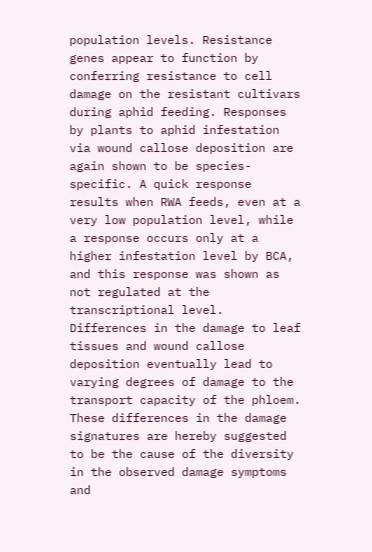population levels. Resistance genes appear to function by conferring resistance to cell damage on the resistant cultivars during aphid feeding. Responses by plants to aphid infestation via wound callose deposition are again shown to be species-specific. A quick response results when RWA feeds, even at a very low population level, while a response occurs only at a higher infestation level by BCA, and this response was shown as not regulated at the transcriptional level. Differences in the damage to leaf tissues and wound callose deposition eventually lead to varying degrees of damage to the transport capacity of the phloem. These differences in the damage signatures are hereby suggested to be the cause of the diversity in the observed damage symptoms and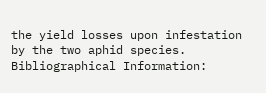the yield losses upon infestation by the two aphid species.
Bibliographical Information: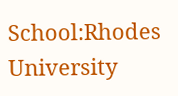School:Rhodes University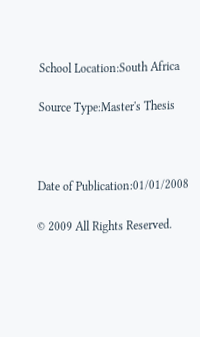School Location:South Africa

Source Type:Master's Thesis



Date of Publication:01/01/2008

© 2009 All Rights Reserved.